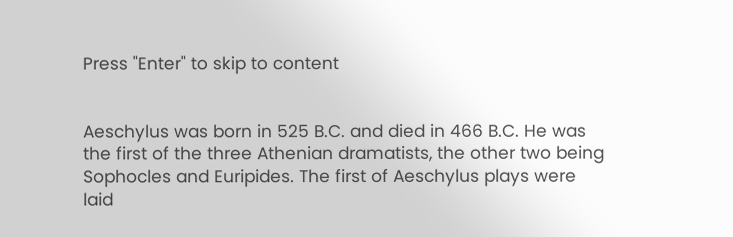Press "Enter" to skip to content


Aeschylus was born in 525 B.C. and died in 466 B.C. He was the first of the three Athenian dramatists, the other two being Sophocles and Euripides. The first of Aeschylus plays were laid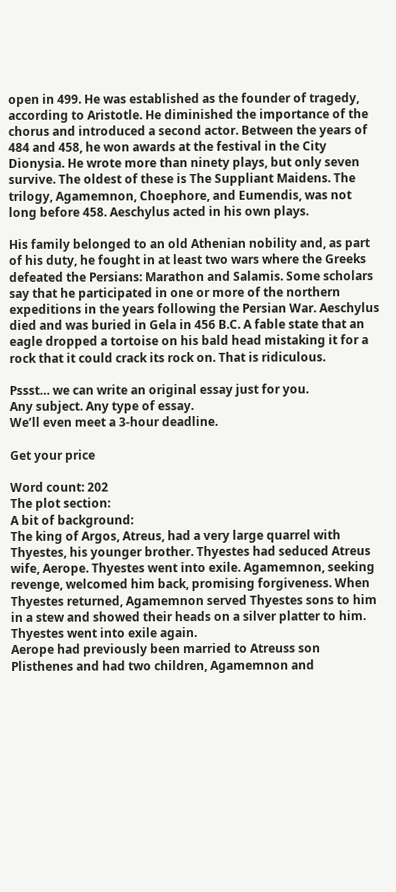open in 499. He was established as the founder of tragedy, according to Aristotle. He diminished the importance of the chorus and introduced a second actor. Between the years of 484 and 458, he won awards at the festival in the City Dionysia. He wrote more than ninety plays, but only seven survive. The oldest of these is The Suppliant Maidens. The trilogy, Agamemnon, Choephore, and Eumendis, was not long before 458. Aeschylus acted in his own plays.

His family belonged to an old Athenian nobility and, as part of his duty, he fought in at least two wars where the Greeks defeated the Persians: Marathon and Salamis. Some scholars say that he participated in one or more of the northern expeditions in the years following the Persian War. Aeschylus died and was buried in Gela in 456 B.C. A fable state that an eagle dropped a tortoise on his bald head mistaking it for a rock that it could crack its rock on. That is ridiculous.

Pssst… we can write an original essay just for you.
Any subject. Any type of essay.
We’ll even meet a 3-hour deadline.

Get your price

Word count: 202
The plot section:
A bit of background:
The king of Argos, Atreus, had a very large quarrel with Thyestes, his younger brother. Thyestes had seduced Atreus wife, Aerope. Thyestes went into exile. Agamemnon, seeking revenge, welcomed him back, promising forgiveness. When Thyestes returned, Agamemnon served Thyestes sons to him in a stew and showed their heads on a silver platter to him. Thyestes went into exile again.
Aerope had previously been married to Atreuss son Plisthenes and had two children, Agamemnon and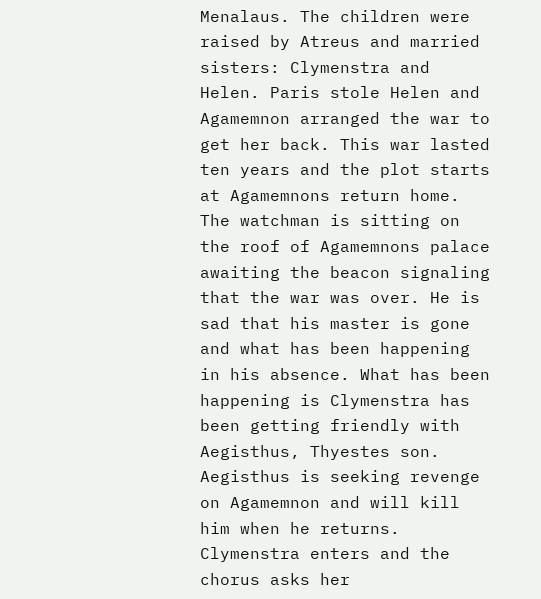Menalaus. The children were raised by Atreus and married sisters: Clymenstra and Helen. Paris stole Helen and Agamemnon arranged the war to get her back. This war lasted ten years and the plot starts at Agamemnons return home.
The watchman is sitting on the roof of Agamemnons palace awaiting the beacon signaling that the war was over. He is sad that his master is gone and what has been happening in his absence. What has been happening is Clymenstra has been getting friendly with Aegisthus, Thyestes son. Aegisthus is seeking revenge on Agamemnon and will kill him when he returns.
Clymenstra enters and the chorus asks her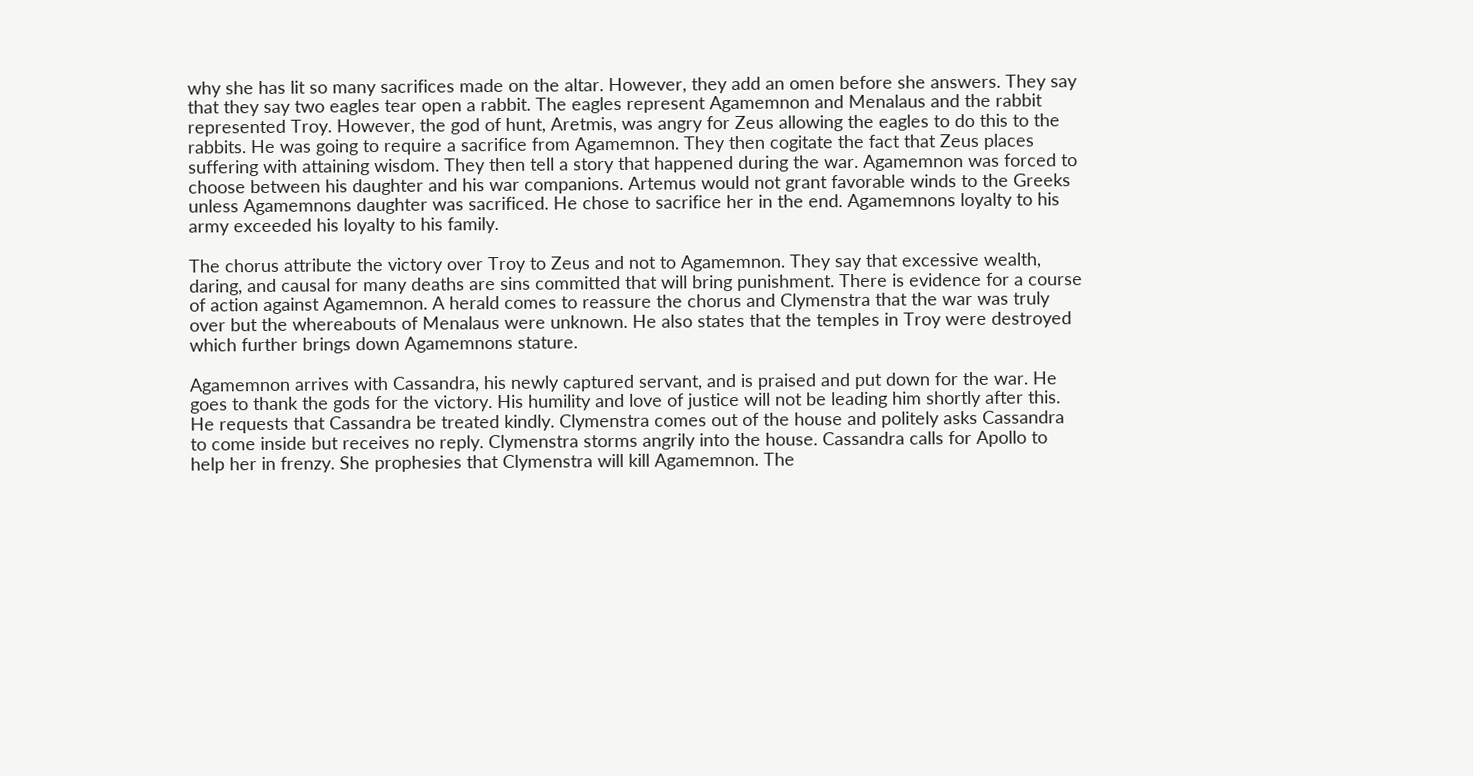why she has lit so many sacrifices made on the altar. However, they add an omen before she answers. They say that they say two eagles tear open a rabbit. The eagles represent Agamemnon and Menalaus and the rabbit represented Troy. However, the god of hunt, Aretmis, was angry for Zeus allowing the eagles to do this to the rabbits. He was going to require a sacrifice from Agamemnon. They then cogitate the fact that Zeus places suffering with attaining wisdom. They then tell a story that happened during the war. Agamemnon was forced to choose between his daughter and his war companions. Artemus would not grant favorable winds to the Greeks unless Agamemnons daughter was sacrificed. He chose to sacrifice her in the end. Agamemnons loyalty to his army exceeded his loyalty to his family.

The chorus attribute the victory over Troy to Zeus and not to Agamemnon. They say that excessive wealth, daring, and causal for many deaths are sins committed that will bring punishment. There is evidence for a course of action against Agamemnon. A herald comes to reassure the chorus and Clymenstra that the war was truly over but the whereabouts of Menalaus were unknown. He also states that the temples in Troy were destroyed which further brings down Agamemnons stature.

Agamemnon arrives with Cassandra, his newly captured servant, and is praised and put down for the war. He goes to thank the gods for the victory. His humility and love of justice will not be leading him shortly after this. He requests that Cassandra be treated kindly. Clymenstra comes out of the house and politely asks Cassandra to come inside but receives no reply. Clymenstra storms angrily into the house. Cassandra calls for Apollo to help her in frenzy. She prophesies that Clymenstra will kill Agamemnon. The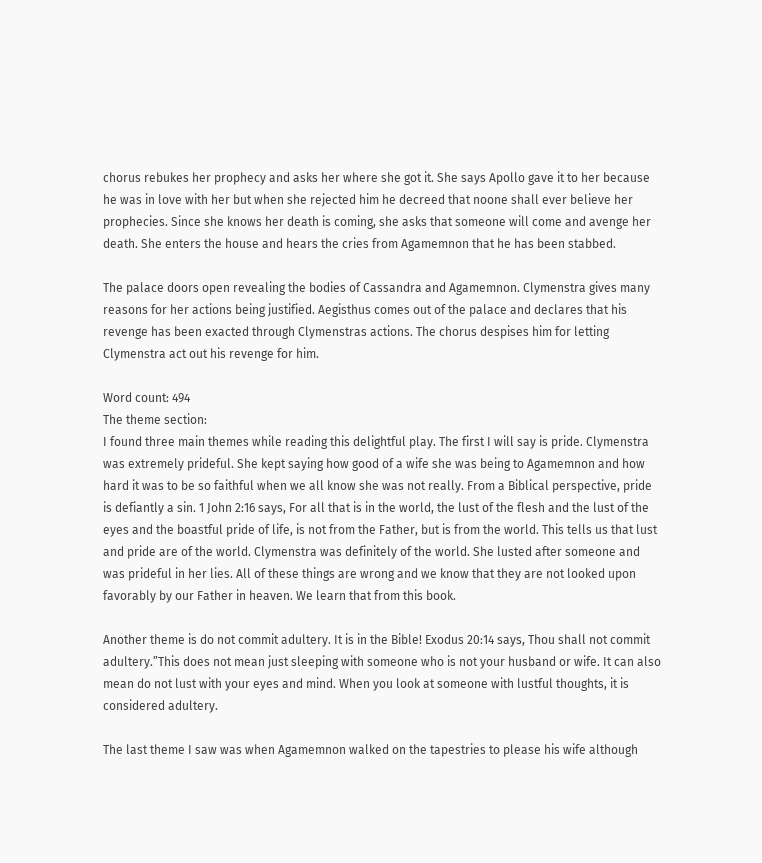chorus rebukes her prophecy and asks her where she got it. She says Apollo gave it to her because he was in love with her but when she rejected him he decreed that noone shall ever believe her prophecies. Since she knows her death is coming, she asks that someone will come and avenge her death. She enters the house and hears the cries from Agamemnon that he has been stabbed.

The palace doors open revealing the bodies of Cassandra and Agamemnon. Clymenstra gives many reasons for her actions being justified. Aegisthus comes out of the palace and declares that his revenge has been exacted through Clymenstras actions. The chorus despises him for letting Clymenstra act out his revenge for him.

Word count: 494
The theme section:
I found three main themes while reading this delightful play. The first I will say is pride. Clymenstra was extremely prideful. She kept saying how good of a wife she was being to Agamemnon and how hard it was to be so faithful when we all know she was not really. From a Biblical perspective, pride is defiantly a sin. 1 John 2:16 says, For all that is in the world, the lust of the flesh and the lust of the eyes and the boastful pride of life, is not from the Father, but is from the world. This tells us that lust and pride are of the world. Clymenstra was definitely of the world. She lusted after someone and was prideful in her lies. All of these things are wrong and we know that they are not looked upon favorably by our Father in heaven. We learn that from this book.

Another theme is do not commit adultery. It is in the Bible! Exodus 20:14 says, Thou shall not commit adultery.”This does not mean just sleeping with someone who is not your husband or wife. It can also mean do not lust with your eyes and mind. When you look at someone with lustful thoughts, it is considered adultery.

The last theme I saw was when Agamemnon walked on the tapestries to please his wife although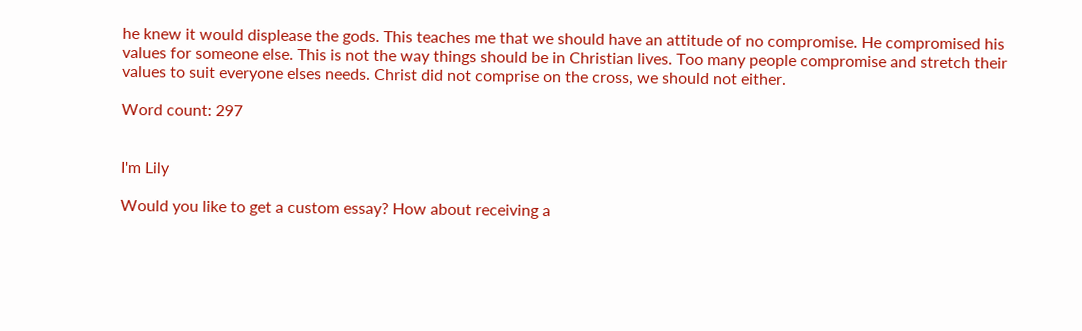he knew it would displease the gods. This teaches me that we should have an attitude of no compromise. He compromised his values for someone else. This is not the way things should be in Christian lives. Too many people compromise and stretch their values to suit everyone elses needs. Christ did not comprise on the cross, we should not either.

Word count: 297


I'm Lily

Would you like to get a custom essay? How about receiving a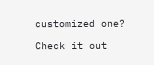customized one?

Check it out